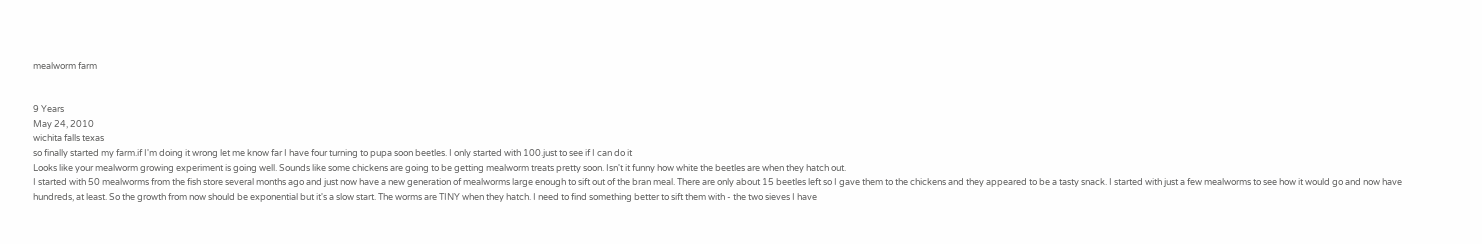mealworm farm


9 Years
May 24, 2010
wichita falls texas
so finally started my farm.if I'm doing it wrong let me know far I have four turning to pupa soon beetles. I only started with 100.just to see if I can do it
Looks like your mealworm growing experiment is going well. Sounds like some chickens are going to be getting mealworm treats pretty soon. Isn't it funny how white the beetles are when they hatch out.
I started with 50 mealworms from the fish store several months ago and just now have a new generation of mealworms large enough to sift out of the bran meal. There are only about 15 beetles left so I gave them to the chickens and they appeared to be a tasty snack. I started with just a few mealworms to see how it would go and now have hundreds, at least. So the growth from now should be exponential but it's a slow start. The worms are TINY when they hatch. I need to find something better to sift them with - the two sieves I have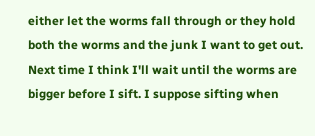either let the worms fall through or they hold both the worms and the junk I want to get out. Next time I think I'll wait until the worms are bigger before I sift. I suppose sifting when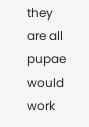they are all pupae would work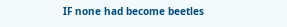IF none had become beetles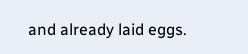and already laid eggs.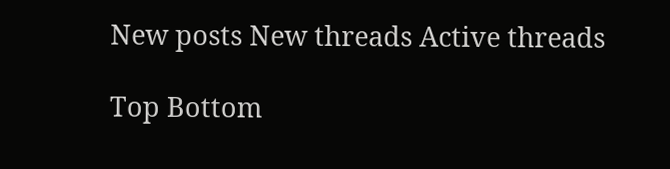New posts New threads Active threads

Top Bottom